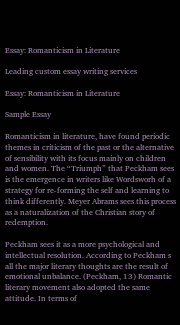Essay: Romanticism in Literature

Leading custom essay writing services

Essay: Romanticism in Literature

Sample Essay

Romanticism in literature, have found periodic themes in criticism of the past or the alternative of sensibility with its focus mainly on children and women. The “Triumph” that Peckham sees is the emergence in writers like Wordsworh of a strategy for re-forming the self and learning to think differently. Meyer Abrams sees this process as a naturalization of the Christian story of redemption.

Peckham sees it as a more psychological and intellectual resolution. According to Peckham s all the major literary thoughts are the result of emotional unbalance. (Peckham, 13) Romantic literary movement also adopted the same attitude. In terms of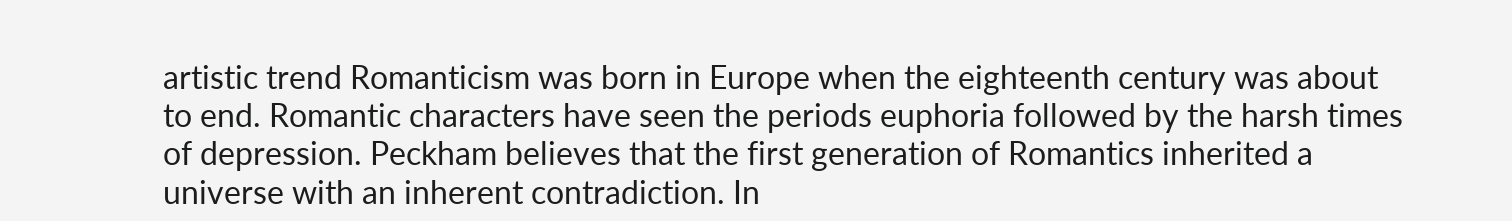artistic trend Romanticism was born in Europe when the eighteenth century was about to end. Romantic characters have seen the periods euphoria followed by the harsh times of depression. Peckham believes that the first generation of Romantics inherited a universe with an inherent contradiction. In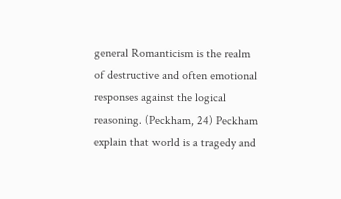general Romanticism is the realm of destructive and often emotional responses against the logical reasoning. (Peckham, 24) Peckham explain that world is a tragedy and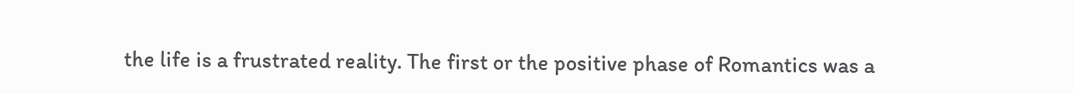the life is a frustrated reality. The first or the positive phase of Romantics was a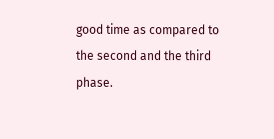good time as compared to the second and the third phase.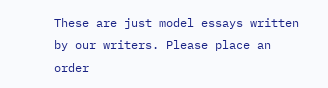These are just model essays written by our writers. Please place an order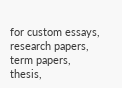for custom essays, research papers, term papers, thesis,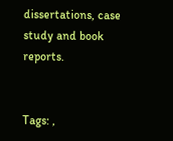dissertations, case study and book reports.


Tags: ,